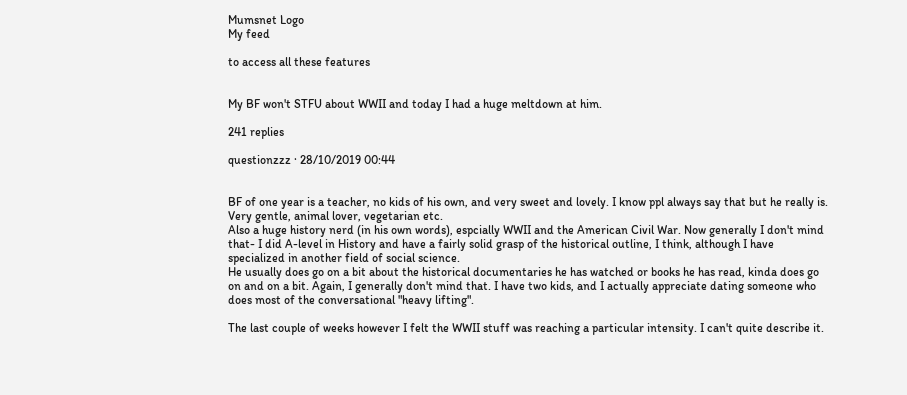Mumsnet Logo
My feed

to access all these features


My BF won't STFU about WWII and today I had a huge meltdown at him.

241 replies

questionzzz · 28/10/2019 00:44


BF of one year is a teacher, no kids of his own, and very sweet and lovely. I know ppl always say that but he really is. Very gentle, animal lover, vegetarian etc.
Also a huge history nerd (in his own words), espcially WWII and the American Civil War. Now generally I don't mind that- I did A-level in History and have a fairly solid grasp of the historical outline, I think, although I have specialized in another field of social science.
He usually does go on a bit about the historical documentaries he has watched or books he has read, kinda does go on and on a bit. Again, I generally don't mind that. I have two kids, and I actually appreciate dating someone who does most of the conversational "heavy lifting".

The last couple of weeks however I felt the WWII stuff was reaching a particular intensity. I can't quite describe it.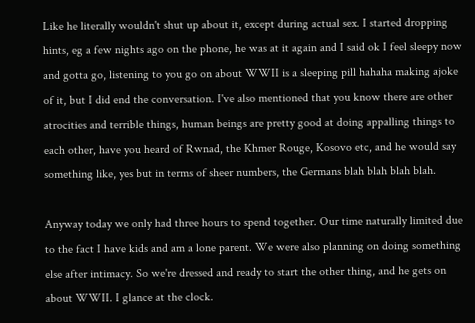Like he literally wouldn't shut up about it, except during actual sex. I started dropping hints, eg a few nights ago on the phone, he was at it again and I said ok I feel sleepy now and gotta go, listening to you go on about WWII is a sleeping pill hahaha making ajoke of it, but I did end the conversation. I've also mentioned that you know there are other atrocities and terrible things, human beings are pretty good at doing appalling things to each other, have you heard of Rwnad, the Khmer Rouge, Kosovo etc, and he would say something like, yes but in terms of sheer numbers, the Germans blah blah blah blah.

Anyway today we only had three hours to spend together. Our time naturally limited due to the fact I have kids and am a lone parent. We were also planning on doing something else after intimacy. So we're dressed and ready to start the other thing, and he gets on about WWII. I glance at the clock.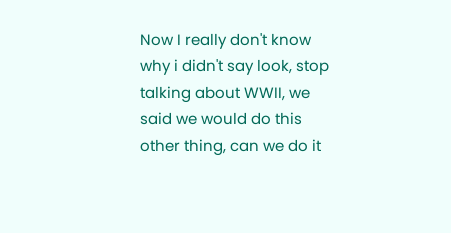Now I really don't know why i didn't say look, stop talking about WWII, we said we would do this other thing, can we do it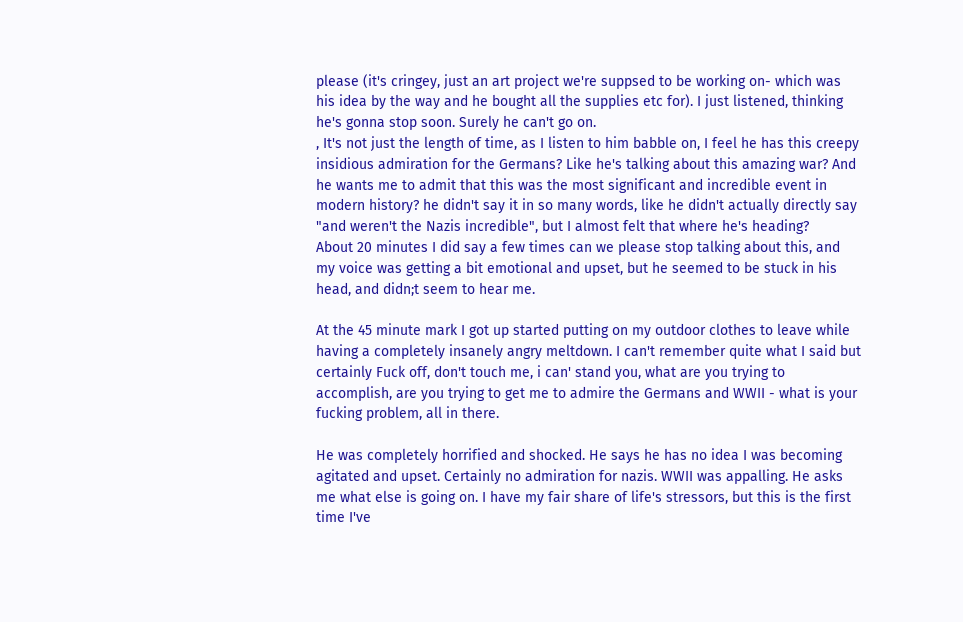please (it's cringey, just an art project we're suppsed to be working on- which was his idea by the way and he bought all the supplies etc for). I just listened, thinking he's gonna stop soon. Surely he can't go on.
, It's not just the length of time, as I listen to him babble on, I feel he has this creepy insidious admiration for the Germans? Like he's talking about this amazing war? And he wants me to admit that this was the most significant and incredible event in modern history? he didn't say it in so many words, like he didn't actually directly say "and weren't the Nazis incredible", but I almost felt that where he's heading?
About 20 minutes I did say a few times can we please stop talking about this, and my voice was getting a bit emotional and upset, but he seemed to be stuck in his head, and didn;t seem to hear me.

At the 45 minute mark I got up started putting on my outdoor clothes to leave while having a completely insanely angry meltdown. I can't remember quite what I said but certainly Fuck off, don't touch me, i can' stand you, what are you trying to accomplish, are you trying to get me to admire the Germans and WWII - what is your fucking problem, all in there.

He was completely horrified and shocked. He says he has no idea I was becoming agitated and upset. Certainly no admiration for nazis. WWII was appalling. He asks me what else is going on. I have my fair share of life's stressors, but this is the first time I've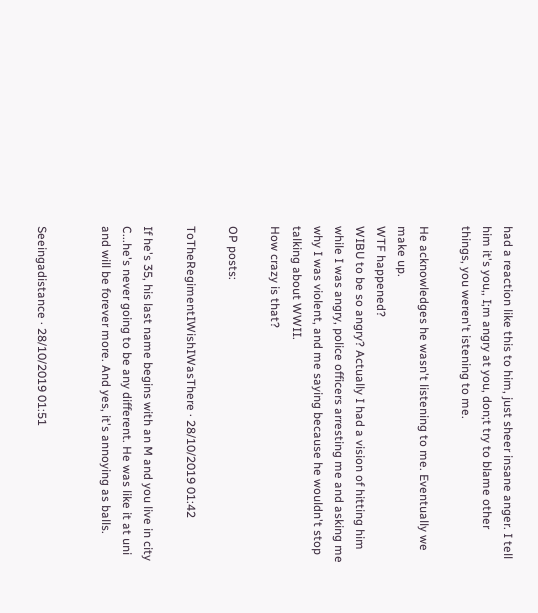had a reaction like this to him, just sheer insane anger. I tell him it's you,, I;m angry at you, don;t try to blame other things, you weren't istening to me.

He acknowledges he wasn't listening to me. Eventually we make up.
WTF happened?
WIBU to be so angry? Actually I had a vision of hitting him while I was angry, police officers arresting me and asking me why I was violent, and me saying because he wouldn't stop talking about WWII.
How crazy is that?

OP posts:

ToTheRegimentIWishIWasThere · 28/10/2019 01:42

If he's 35, his last name begins with an M and you live in city C...he's never going to be any different. He was like it at uni and will be forever more. And yes, it's annoying as balls.


Seeingadistance · 28/10/2019 01:51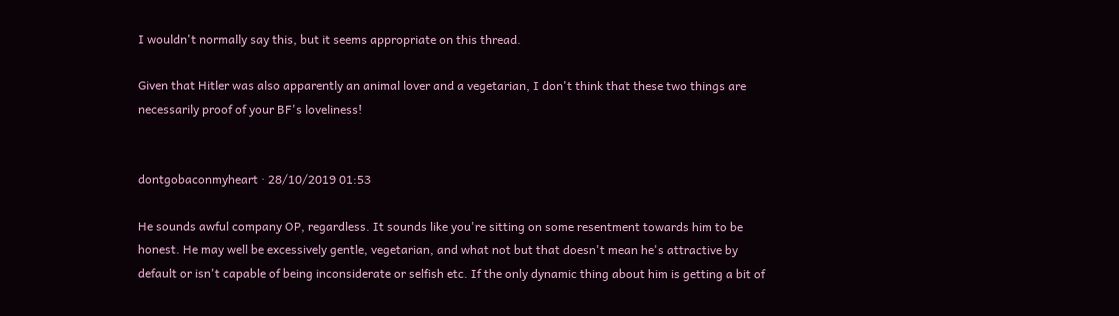I wouldn't normally say this, but it seems appropriate on this thread.

Given that Hitler was also apparently an animal lover and a vegetarian, I don't think that these two things are necessarily proof of your BF's loveliness!


dontgobaconmyheart · 28/10/2019 01:53

He sounds awful company OP, regardless. It sounds like you're sitting on some resentment towards him to be honest. He may well be excessively gentle, vegetarian, and what not but that doesn't mean he's attractive by default or isn't capable of being inconsiderate or selfish etc. If the only dynamic thing about him is getting a bit of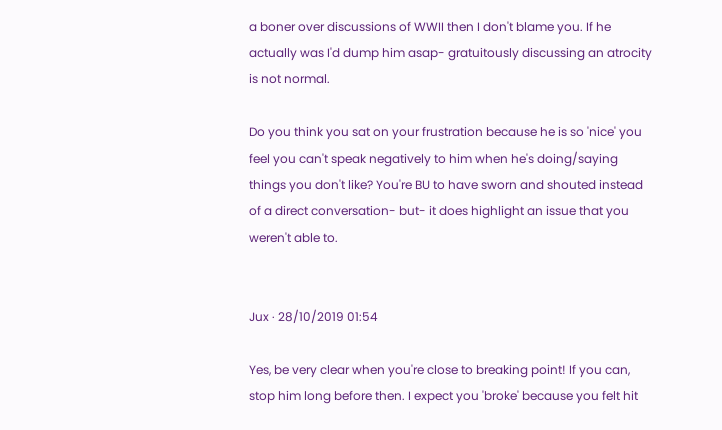a boner over discussions of WWII then I don't blame you. If he actually was I'd dump him asap- gratuitously discussing an atrocity is not normal.

Do you think you sat on your frustration because he is so 'nice' you feel you can't speak negatively to him when he's doing/saying things you don't like? You're BU to have sworn and shouted instead of a direct conversation- but- it does highlight an issue that you weren't able to.


Jux · 28/10/2019 01:54

Yes, be very clear when you're close to breaking point! If you can, stop him long before then. I expect you 'broke' because you felt hit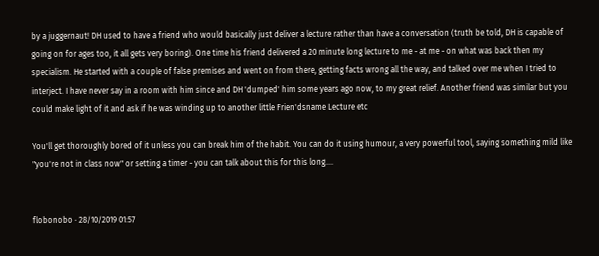by a juggernaut! DH used to have a friend who would basically just deliver a lecture rather than have a conversation (truth be told, DH is capable of going on for ages too, it all gets very boring). One time his friend delivered a 20 minute long lecture to me - at me - on what was back then my specialism. He started with a couple of false premises and went on from there, getting facts wrong all the way, and talked over me when I tried to interject. I have never say in a room with him since and DH 'dumped' him some years ago now, to my great relief. Another friend was similar but you could make light of it and ask if he was winding up to another little Frien'dsname Lecture etc

You'll get thoroughly bored of it unless you can break him of the habit. You can do it using humour, a very powerful tool, saying something mild like "you're not in class now" or setting a timer - you can talk about this for this long....


flobonobo · 28/10/2019 01:57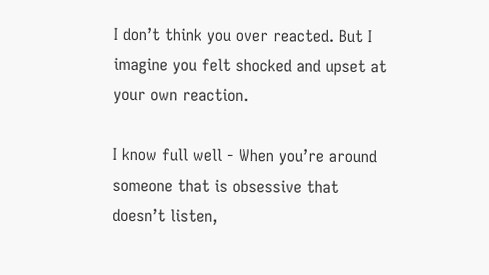I don’t think you over reacted. But I imagine you felt shocked and upset at your own reaction.

I know full well - When you’re around someone that is obsessive that doesn’t listen,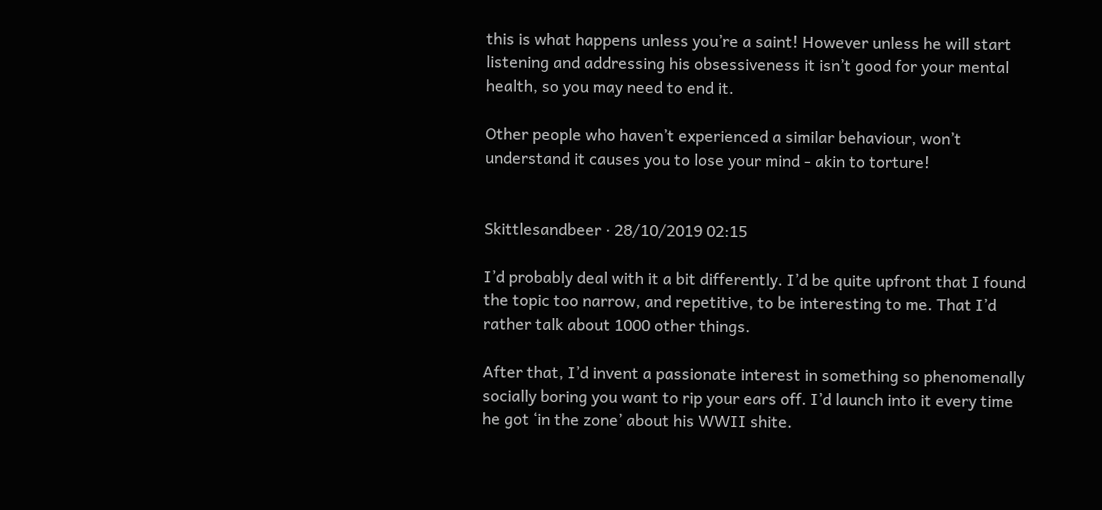this is what happens unless you’re a saint! However unless he will start listening and addressing his obsessiveness it isn’t good for your mental health, so you may need to end it.

Other people who haven’t experienced a similar behaviour, won’t understand it causes you to lose your mind - akin to torture!


Skittlesandbeer · 28/10/2019 02:15

I’d probably deal with it a bit differently. I’d be quite upfront that I found the topic too narrow, and repetitive, to be interesting to me. That I’d rather talk about 1000 other things.

After that, I’d invent a passionate interest in something so phenomenally socially boring you want to rip your ears off. I’d launch into it every time he got ‘in the zone’ about his WWII shite.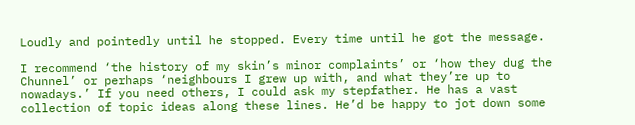Loudly and pointedly until he stopped. Every time until he got the message.

I recommend ‘the history of my skin’s minor complaints’ or ‘how they dug the Chunnel’ or perhaps ‘neighbours I grew up with, and what they’re up to nowadays.’ If you need others, I could ask my stepfather. He has a vast collection of topic ideas along these lines. He’d be happy to jot down some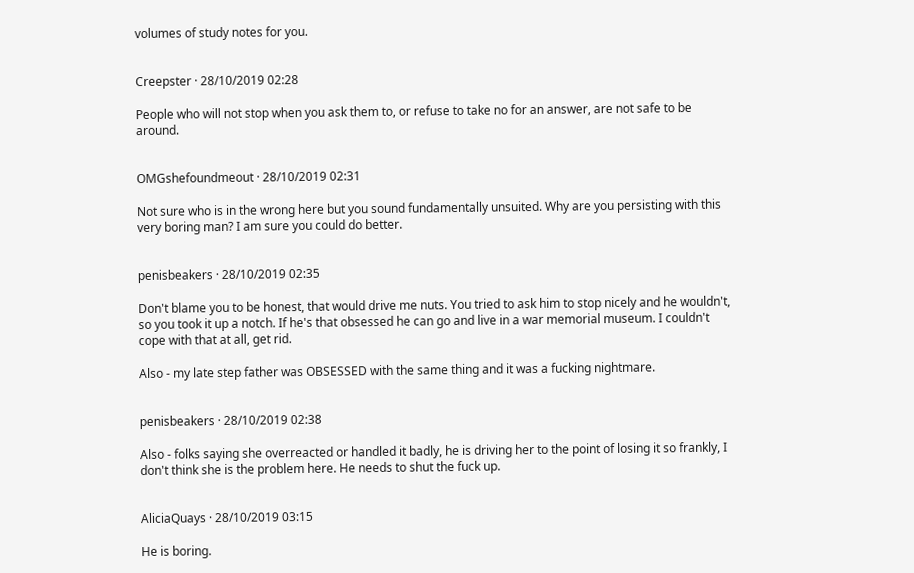volumes of study notes for you.


Creepster · 28/10/2019 02:28

People who will not stop when you ask them to, or refuse to take no for an answer, are not safe to be around.


OMGshefoundmeout · 28/10/2019 02:31

Not sure who is in the wrong here but you sound fundamentally unsuited. Why are you persisting with this very boring man? I am sure you could do better.


penisbeakers · 28/10/2019 02:35

Don't blame you to be honest, that would drive me nuts. You tried to ask him to stop nicely and he wouldn't, so you took it up a notch. If he's that obsessed he can go and live in a war memorial museum. I couldn't cope with that at all, get rid.

Also - my late step father was OBSESSED with the same thing and it was a fucking nightmare.


penisbeakers · 28/10/2019 02:38

Also - folks saying she overreacted or handled it badly, he is driving her to the point of losing it so frankly, I don't think she is the problem here. He needs to shut the fuck up.


AliciaQuays · 28/10/2019 03:15

He is boring.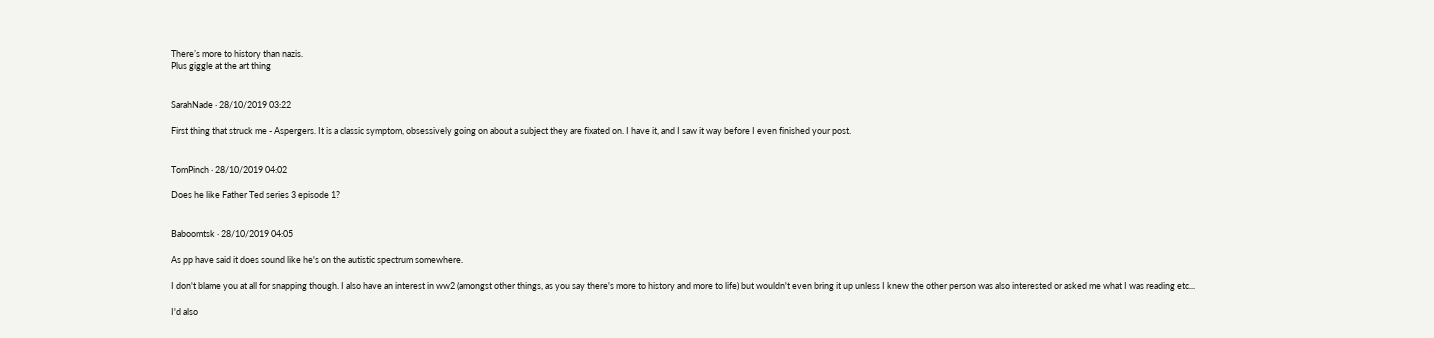There’s more to history than nazis.
Plus giggle at the art thing


SarahNade · 28/10/2019 03:22

First thing that struck me - Aspergers. It is a classic symptom, obsessively going on about a subject they are fixated on. I have it, and I saw it way before I even finished your post.


TomPinch · 28/10/2019 04:02

Does he like Father Ted series 3 episode 1?


Baboomtsk · 28/10/2019 04:05

As pp have said it does sound like he's on the autistic spectrum somewhere.

I don't blame you at all for snapping though. I also have an interest in ww2 (amongst other things, as you say there's more to history and more to life) but wouldn't even bring it up unless I knew the other person was also interested or asked me what I was reading etc...

I'd also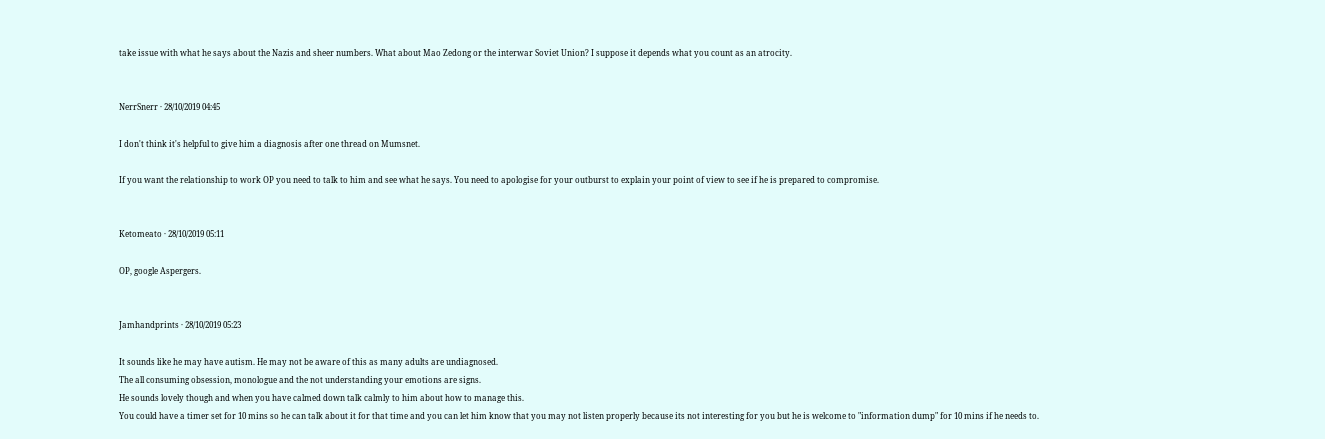take issue with what he says about the Nazis and sheer numbers. What about Mao Zedong or the interwar Soviet Union? I suppose it depends what you count as an atrocity.


NerrSnerr · 28/10/2019 04:45

I don't think it's helpful to give him a diagnosis after one thread on Mumsnet.

If you want the relationship to work OP you need to talk to him and see what he says. You need to apologise for your outburst to explain your point of view to see if he is prepared to compromise.


Ketomeato · 28/10/2019 05:11

OP, google Aspergers.


Jamhandprints · 28/10/2019 05:23

It sounds like he may have autism. He may not be aware of this as many adults are undiagnosed.
The all consuming obsession, monologue and the not understanding your emotions are signs.
He sounds lovely though and when you have calmed down talk calmly to him about how to manage this.
You could have a timer set for 10 mins so he can talk about it for that time and you can let him know that you may not listen properly because its not interesting for you but he is welcome to "information dump" for 10 mins if he needs to.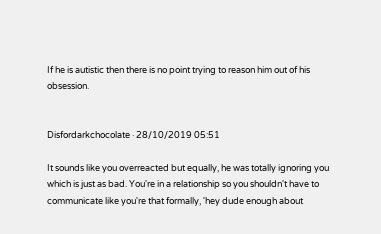If he is autistic then there is no point trying to reason him out of his obsession.


Disfordarkchocolate · 28/10/2019 05:51

It sounds like you overreacted but equally, he was totally ignoring you which is just as bad. You're in a relationship so you shouldn't have to communicate like you're that formally, 'hey dude enough about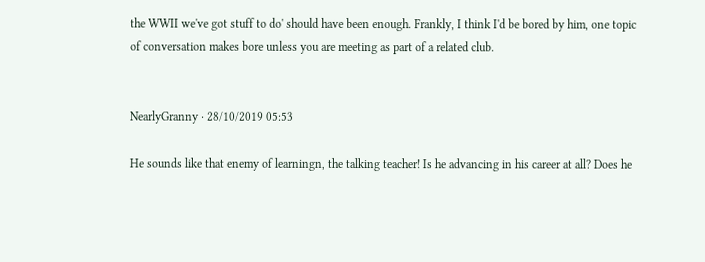the WWII we've got stuff to do' should have been enough. Frankly, I think I'd be bored by him, one topic of conversation makes bore unless you are meeting as part of a related club.


NearlyGranny · 28/10/2019 05:53

He sounds like that enemy of learningn, the talking teacher! Is he advancing in his career at all? Does he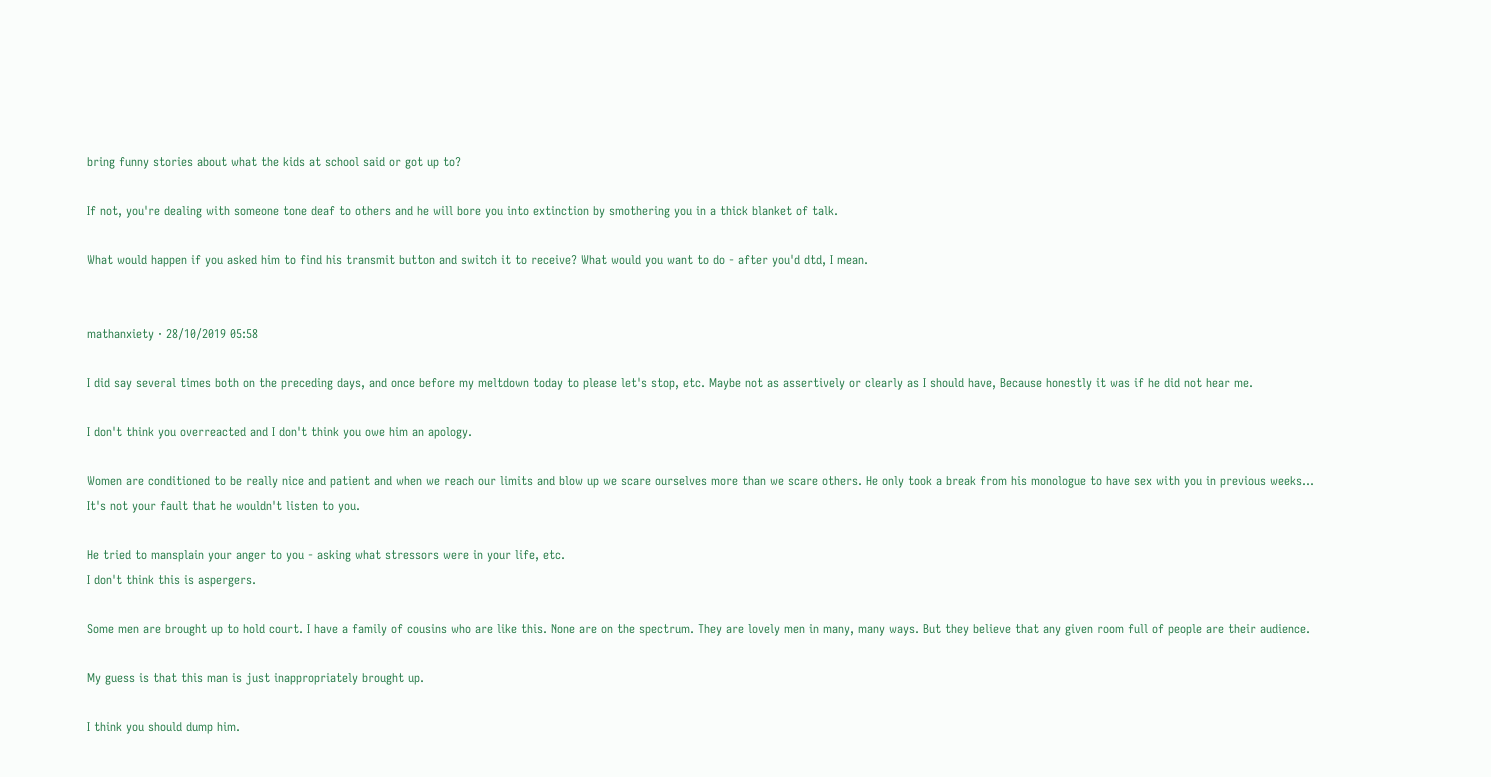bring funny stories about what the kids at school said or got up to?

If not, you're dealing with someone tone deaf to others and he will bore you into extinction by smothering you in a thick blanket of talk.

What would happen if you asked him to find his transmit button and switch it to receive? What would you want to do - after you'd dtd, I mean.


mathanxiety · 28/10/2019 05:58

I did say several times both on the preceding days, and once before my meltdown today to please let's stop, etc. Maybe not as assertively or clearly as I should have, Because honestly it was if he did not hear me.

I don't think you overreacted and I don't think you owe him an apology.

Women are conditioned to be really nice and patient and when we reach our limits and blow up we scare ourselves more than we scare others. He only took a break from his monologue to have sex with you in previous weeks...
It's not your fault that he wouldn't listen to you.

He tried to mansplain your anger to you - asking what stressors were in your life, etc.
I don't think this is aspergers.

Some men are brought up to hold court. I have a family of cousins who are like this. None are on the spectrum. They are lovely men in many, many ways. But they believe that any given room full of people are their audience.

My guess is that this man is just inappropriately brought up.

I think you should dump him.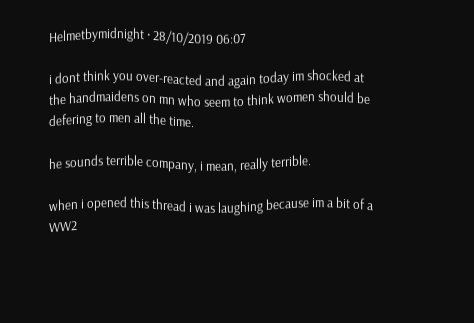Helmetbymidnight · 28/10/2019 06:07

i dont think you over-reacted and again today im shocked at the handmaidens on mn who seem to think women should be defering to men all the time.

he sounds terrible company, i mean, really terrible.

when i opened this thread i was laughing because im a bit of a WW2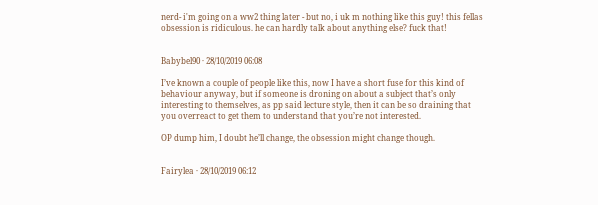nerd- i'm going on a ww2 thing later - but no, i uk m nothing like this guy! this fellas obsession is ridiculous. he can hardly talk about anything else? fuck that!


Babybel90 · 28/10/2019 06:08

I’ve known a couple of people like this, now I have a short fuse for this kind of behaviour anyway, but if someone is droning on about a subject that’s only interesting to themselves, as pp said lecture style, then it can be so draining that you overreact to get them to understand that you’re not interested.

OP dump him, I doubt he’ll change, the obsession might change though.


Fairylea · 28/10/2019 06:12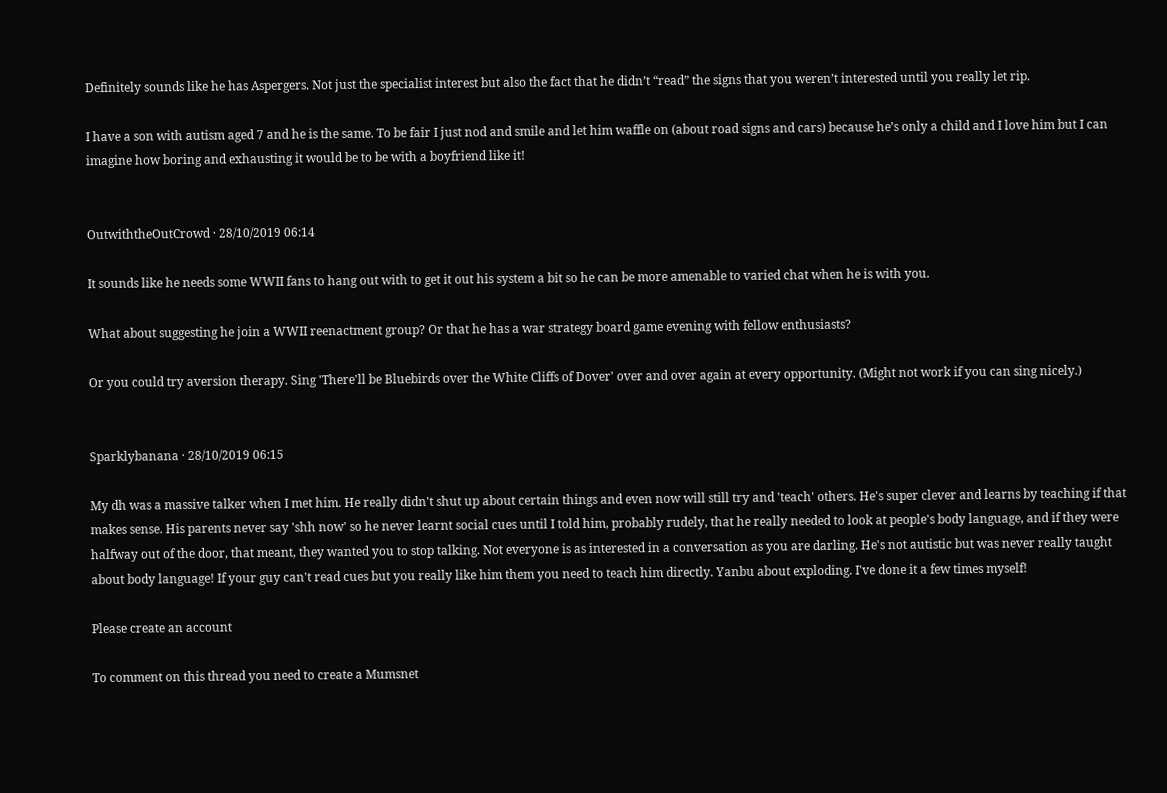Definitely sounds like he has Aspergers. Not just the specialist interest but also the fact that he didn’t “read” the signs that you weren’t interested until you really let rip.

I have a son with autism aged 7 and he is the same. To be fair I just nod and smile and let him waffle on (about road signs and cars) because he’s only a child and I love him but I can imagine how boring and exhausting it would be to be with a boyfriend like it!


OutwiththeOutCrowd · 28/10/2019 06:14

It sounds like he needs some WWII fans to hang out with to get it out his system a bit so he can be more amenable to varied chat when he is with you.

What about suggesting he join a WWII reenactment group? Or that he has a war strategy board game evening with fellow enthusiasts?

Or you could try aversion therapy. Sing 'There'll be Bluebirds over the White Cliffs of Dover' over and over again at every opportunity. (Might not work if you can sing nicely.)


Sparklybanana · 28/10/2019 06:15

My dh was a massive talker when I met him. He really didn't shut up about certain things and even now will still try and 'teach' others. He's super clever and learns by teaching if that makes sense. His parents never say 'shh now' so he never learnt social cues until I told him, probably rudely, that he really needed to look at people's body language, and if they were halfway out of the door, that meant, they wanted you to stop talking. Not everyone is as interested in a conversation as you are darling. He's not autistic but was never really taught about body language! If your guy can't read cues but you really like him them you need to teach him directly. Yanbu about exploding. I've done it a few times myself!

Please create an account

To comment on this thread you need to create a Mumsnet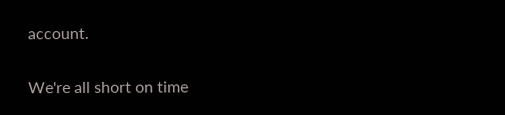account.

We're all short on time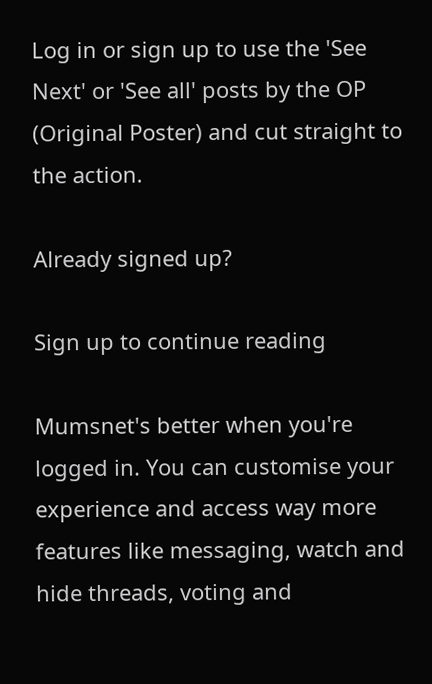Log in or sign up to use the 'See Next' or 'See all' posts by the OP (Original Poster) and cut straight to the action.

Already signed up?

Sign up to continue reading

Mumsnet's better when you're logged in. You can customise your experience and access way more features like messaging, watch and hide threads, voting and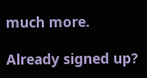much more.

Already signed up?